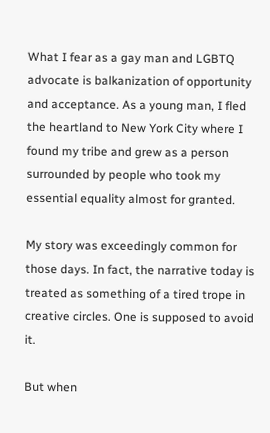What I fear as a gay man and LGBTQ advocate is balkanization of opportunity and acceptance. As a young man, I fled the heartland to New York City where I found my tribe and grew as a person surrounded by people who took my essential equality almost for granted.

My story was exceedingly common for those days. In fact, the narrative today is treated as something of a tired trope in creative circles. One is supposed to avoid it.

But when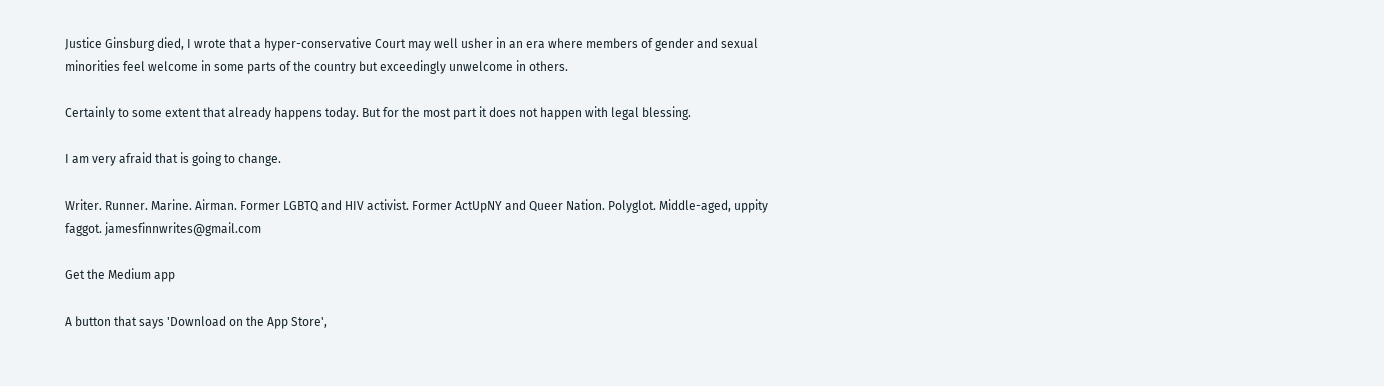Justice Ginsburg died, I wrote that a hyper-conservative Court may well usher in an era where members of gender and sexual minorities feel welcome in some parts of the country but exceedingly unwelcome in others.

Certainly to some extent that already happens today. But for the most part it does not happen with legal blessing.

I am very afraid that is going to change.

Writer. Runner. Marine. Airman. Former LGBTQ and HIV activist. Former ActUpNY and Queer Nation. Polyglot. Middle-aged, uppity faggot. jamesfinnwrites@gmail.com

Get the Medium app

A button that says 'Download on the App Store',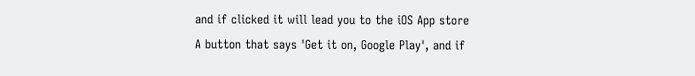and if clicked it will lead you to the iOS App store
A button that says 'Get it on, Google Play', and if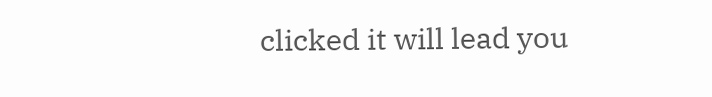clicked it will lead you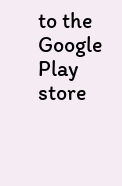to the Google Play store